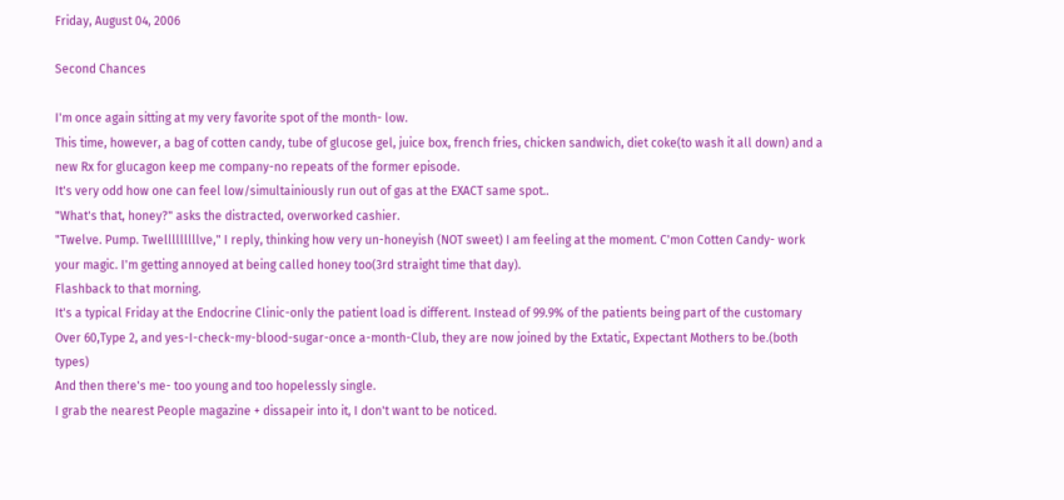Friday, August 04, 2006

Second Chances

I'm once again sitting at my very favorite spot of the month- low.
This time, however, a bag of cotten candy, tube of glucose gel, juice box, french fries, chicken sandwich, diet coke(to wash it all down) and a new Rx for glucagon keep me company-no repeats of the former episode.
It's very odd how one can feel low/simultainiously run out of gas at the EXACT same spot..
"What's that, honey?" asks the distracted, overworked cashier.
"Twelve. Pump. Twelllllllllve," I reply, thinking how very un-honeyish (NOT sweet) I am feeling at the moment. C'mon Cotten Candy- work your magic. I'm getting annoyed at being called honey too(3rd straight time that day).
Flashback to that morning.
It's a typical Friday at the Endocrine Clinic-only the patient load is different. Instead of 99.9% of the patients being part of the customary Over 60,Type 2, and yes-I-check-my-blood-sugar-once a-month-Club, they are now joined by the Extatic, Expectant Mothers to be.(both types)
And then there's me- too young and too hopelessly single.
I grab the nearest People magazine + dissapeir into it, I don't want to be noticed.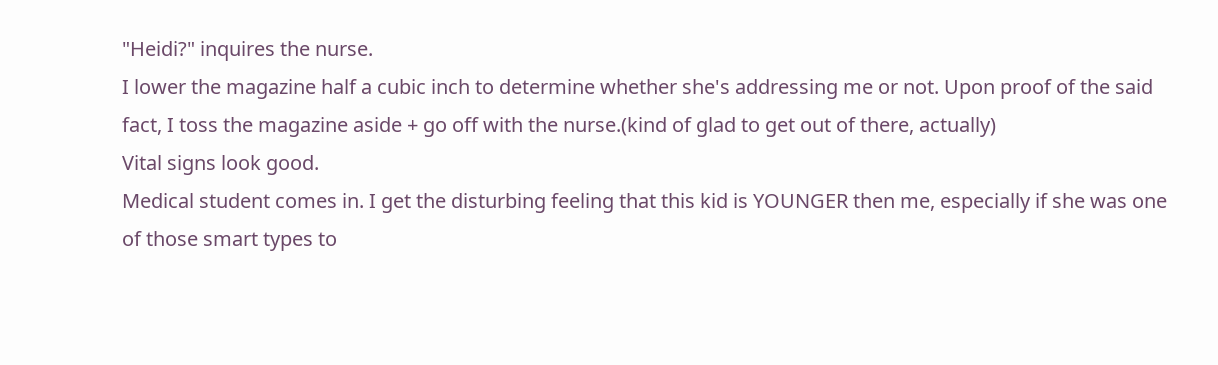"Heidi?" inquires the nurse.
I lower the magazine half a cubic inch to determine whether she's addressing me or not. Upon proof of the said fact, I toss the magazine aside + go off with the nurse.(kind of glad to get out of there, actually)
Vital signs look good.
Medical student comes in. I get the disturbing feeling that this kid is YOUNGER then me, especially if she was one of those smart types to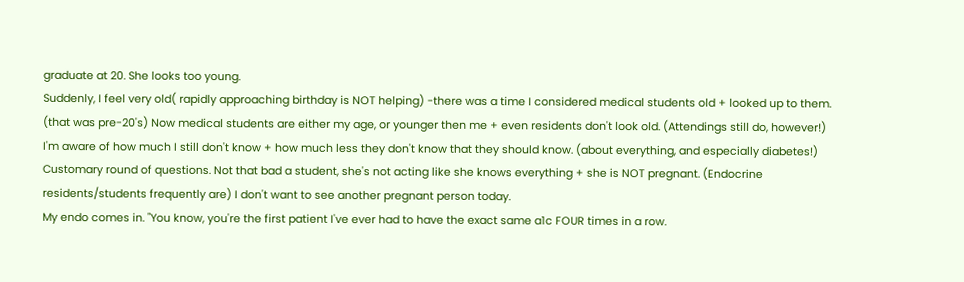graduate at 20. She looks too young.
Suddenly, I feel very old( rapidly approaching birthday is NOT helping) -there was a time I considered medical students old + looked up to them. (that was pre-20's) Now medical students are either my age, or younger then me + even residents don't look old. (Attendings still do, however!) I'm aware of how much I still don't know + how much less they don't know that they should know. (about everything, and especially diabetes!)
Customary round of questions. Not that bad a student, she's not acting like she knows everything + she is NOT pregnant. (Endocrine residents/students frequently are) I don't want to see another pregnant person today.
My endo comes in. "You know, you're the first patient I've ever had to have the exact same a1c FOUR times in a row.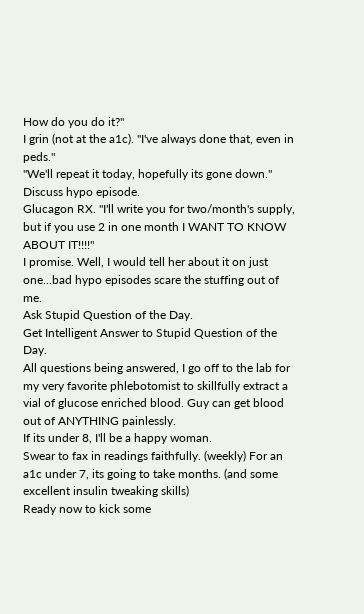How do you do it?"
I grin (not at the a1c). "I've always done that, even in peds."
"We'll repeat it today, hopefully its gone down."
Discuss hypo episode.
Glucagon RX. "I'll write you for two/month's supply, but if you use 2 in one month I WANT TO KNOW ABOUT IT!!!!"
I promise. Well, I would tell her about it on just one...bad hypo episodes scare the stuffing out of me.
Ask Stupid Question of the Day.
Get Intelligent Answer to Stupid Question of the Day.
All questions being answered, I go off to the lab for my very favorite phlebotomist to skillfully extract a vial of glucose enriched blood. Guy can get blood out of ANYTHING painlessly.
If its under 8, I'll be a happy woman.
Swear to fax in readings faithfully. (weekly) For an a1c under 7, its going to take months. (and some excellent insulin tweaking skills)
Ready now to kick some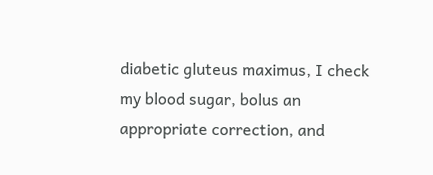diabetic gluteus maximus, I check my blood sugar, bolus an appropriate correction, and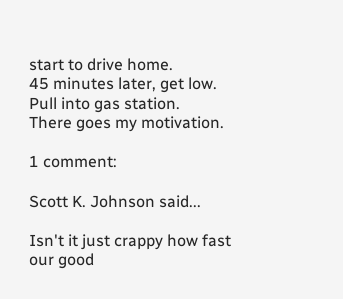start to drive home.
45 minutes later, get low. Pull into gas station.
There goes my motivation.

1 comment:

Scott K. Johnson said...

Isn't it just crappy how fast our good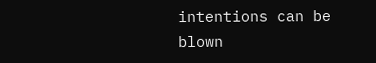intentions can be blown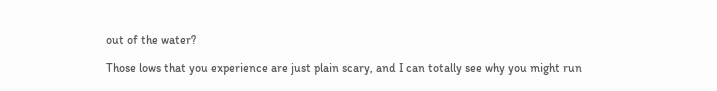out of the water?

Those lows that you experience are just plain scary, and I can totally see why you might run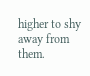higher to shy away from them.